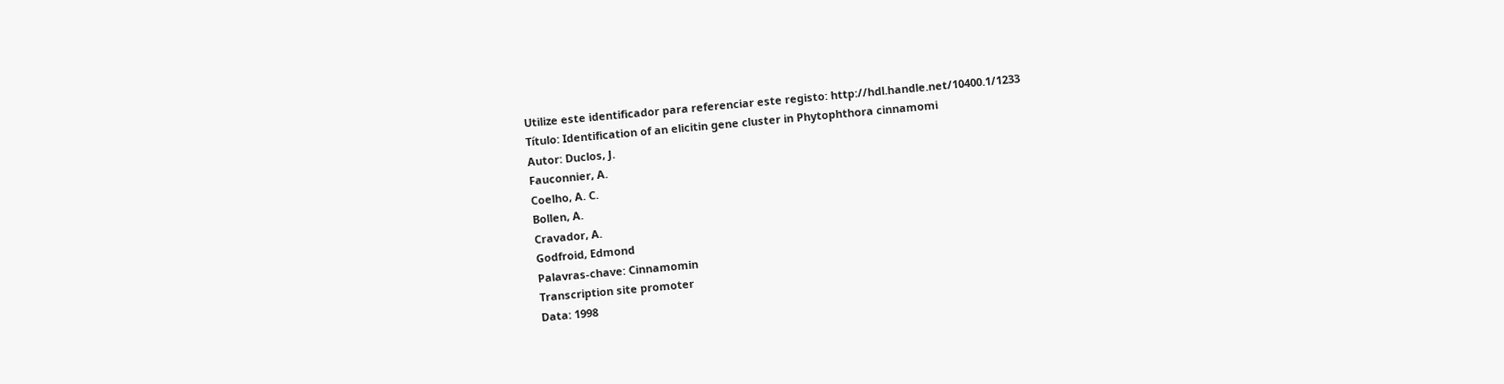Utilize este identificador para referenciar este registo: http://hdl.handle.net/10400.1/1233
Título: Identification of an elicitin gene cluster in Phytophthora cinnamomi
Autor: Duclos, J.
Fauconnier, A.
Coelho, A. C.
Bollen, A.
Cravador, A.
Godfroid, Edmond
Palavras-chave: Cinnamomin
Transcription site promoter
Data: 1998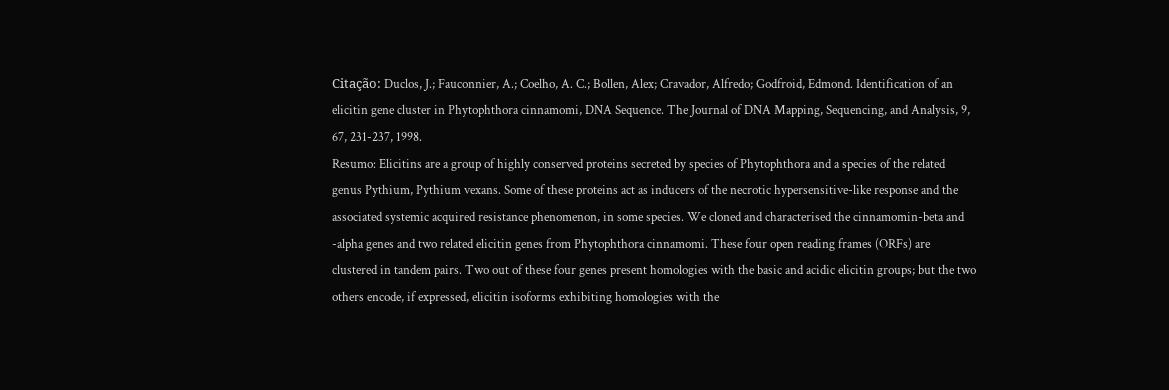Citação: Duclos, J.; Fauconnier, A.; Coelho, A. C.; Bollen, Alex; Cravador, Alfredo; Godfroid, Edmond. Identification of an elicitin gene cluster in Phytophthora cinnamomi, DNA Sequence. The Journal of DNA Mapping, Sequencing, and Analysis, 9, 67, 231-237, 1998.
Resumo: Elicitins are a group of highly conserved proteins secreted by species of Phytophthora and a species of the related genus Pythium, Pythium vexans. Some of these proteins act as inducers of the necrotic hypersensitive-like response and the associated systemic acquired resistance phenomenon, in some species. We cloned and characterised the cinnamomin-beta and -alpha genes and two related elicitin genes from Phytophthora cinnamomi. These four open reading frames (ORFs) are clustered in tandem pairs. Two out of these four genes present homologies with the basic and acidic elicitin groups; but the two others encode, if expressed, elicitin isoforms exhibiting homologies with the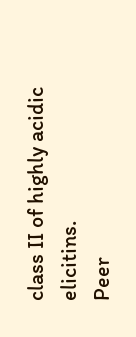class II of highly acidic elicitins.
Peer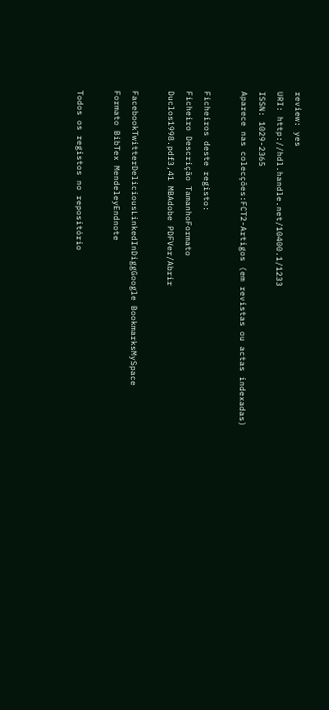review: yes
URI: http://hdl.handle.net/10400.1/1233
ISSN: 1029-2365
Aparece nas colecções:FCT2-Artigos (em revistas ou actas indexadas)

Ficheiros deste registo:
Ficheiro Descrição TamanhoFormato
Duclos1998.pdf3,41 MBAdobe PDFVer/Abrir

FacebookTwitterDeliciousLinkedInDiggGoogle BookmarksMySpace
Formato BibTex MendeleyEndnote

Todos os registos no repositório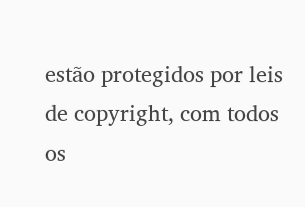estão protegidos por leis de copyright, com todos os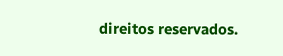direitos reservados.